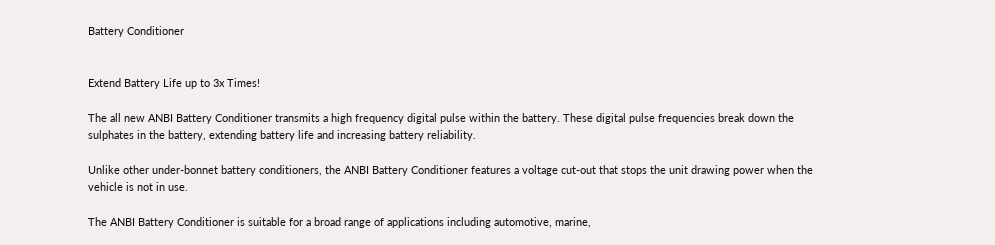Battery Conditioner


Extend Battery Life up to 3x Times!

The all new ANBI Battery Conditioner transmits a high frequency digital pulse within the battery. These digital pulse frequencies break down the sulphates in the battery, extending battery life and increasing battery reliability.

Unlike other under-bonnet battery conditioners, the ANBI Battery Conditioner features a voltage cut-out that stops the unit drawing power when the vehicle is not in use.

The ANBI Battery Conditioner is suitable for a broad range of applications including automotive, marine,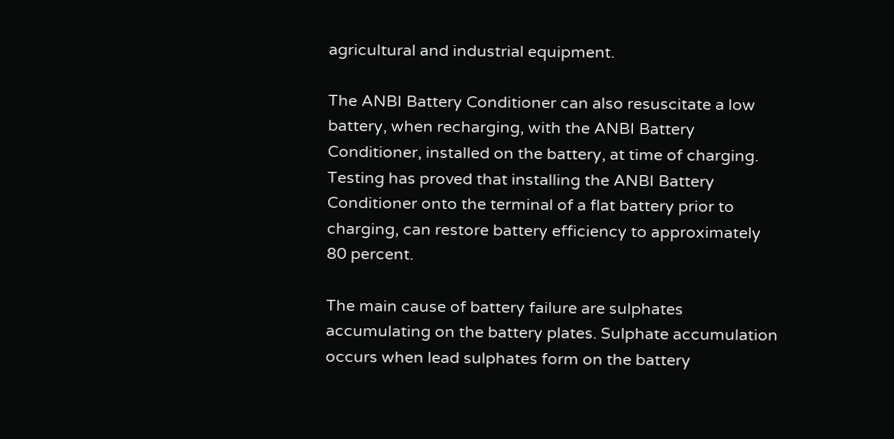agricultural and industrial equipment.

The ANBI Battery Conditioner can also resuscitate a low battery, when recharging, with the ANBI Battery Conditioner, installed on the battery, at time of charging. Testing has proved that installing the ANBI Battery Conditioner onto the terminal of a flat battery prior to charging, can restore battery efficiency to approximately 80 percent.

The main cause of battery failure are sulphates accumulating on the battery plates. Sulphate accumulation occurs when lead sulphates form on the battery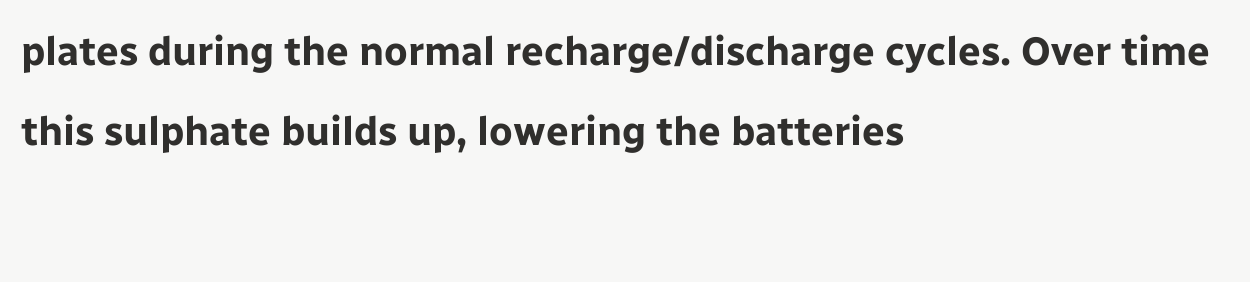plates during the normal recharge/discharge cycles. Over time this sulphate builds up, lowering the batteries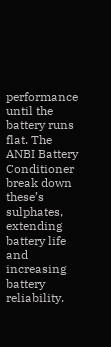performance until the battery runs flat. The ANBI Battery Conditioner break down these’s sulphates, extending battery life and increasing battery reliability.